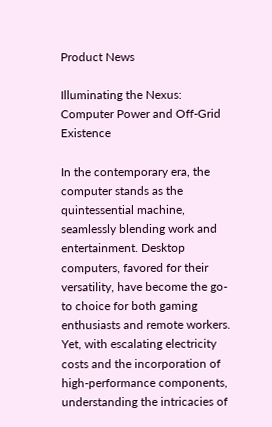Product News

Illuminating the Nexus: Computer Power and Off-Grid Existence

In the contemporary era, the computer stands as the quintessential machine, seamlessly blending work and entertainment. Desktop computers, favored for their versatility, have become the go-to choice for both gaming enthusiasts and remote workers. Yet, with escalating electricity costs and the incorporation of high-performance components, understanding the intricacies of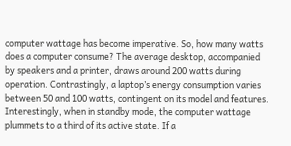computer wattage has become imperative. So, how many watts does a computer consume? The average desktop, accompanied by speakers and a printer, draws around 200 watts during operation. Contrastingly, a laptop’s energy consumption varies between 50 and 100 watts, contingent on its model and features. Interestingly, when in standby mode, the computer wattage plummets to a third of its active state. If a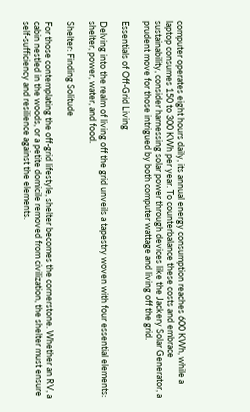computer operates eight hours daily, its annual energy consumption reaches 600 KWh, while a laptop consumes 150 to 300 KWh per year. To counterbalance these costs and embrace sustainability, consider harnessing solar power through devices like the Jackery Solar Generator, a prudent move for those intrigued by both computer wattage and living off the grid.

Essentials of Off-Grid Living

Delving into the realm of living off the grid unveils a tapestry woven with four essential elements: shelter, power, water, and food.

Shelter: Finding Solitude

For those contemplating the off-grid lifestyle, shelter becomes the cornerstone. Whether an RV, a cabin nestled in the woods, or a petite domicile removed from civilization, the shelter must ensure self-sufficiency and resilience against the elements.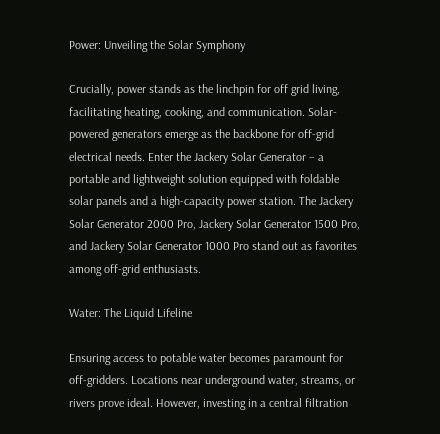Power: Unveiling the Solar Symphony

Crucially, power stands as the linchpin for off grid living, facilitating heating, cooking, and communication. Solar-powered generators emerge as the backbone for off-grid electrical needs. Enter the Jackery Solar Generator – a portable and lightweight solution equipped with foldable solar panels and a high-capacity power station. The Jackery Solar Generator 2000 Pro, Jackery Solar Generator 1500 Pro, and Jackery Solar Generator 1000 Pro stand out as favorites among off-grid enthusiasts.

Water: The Liquid Lifeline

Ensuring access to potable water becomes paramount for off-gridders. Locations near underground water, streams, or rivers prove ideal. However, investing in a central filtration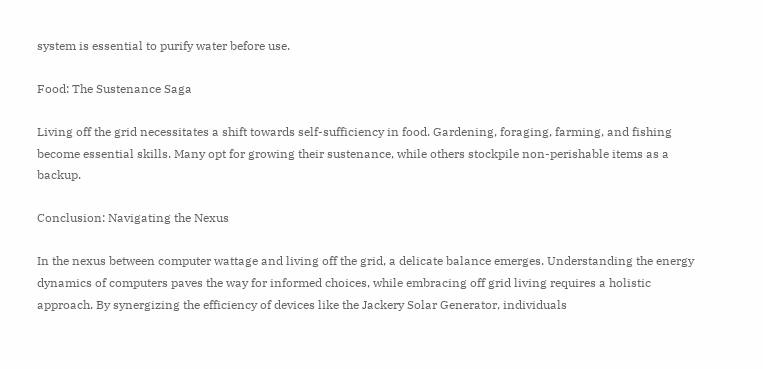system is essential to purify water before use.

Food: The Sustenance Saga

Living off the grid necessitates a shift towards self-sufficiency in food. Gardening, foraging, farming, and fishing become essential skills. Many opt for growing their sustenance, while others stockpile non-perishable items as a backup.

Conclusion: Navigating the Nexus

In the nexus between computer wattage and living off the grid, a delicate balance emerges. Understanding the energy dynamics of computers paves the way for informed choices, while embracing off grid living requires a holistic approach. By synergizing the efficiency of devices like the Jackery Solar Generator, individuals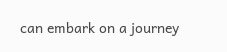can embark on a journey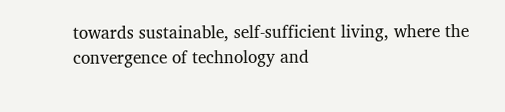towards sustainable, self-sufficient living, where the convergence of technology and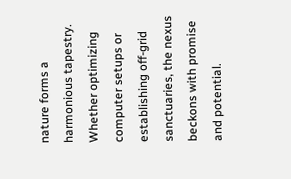nature forms a harmonious tapestry. Whether optimizing computer setups or establishing off-grid sanctuaries, the nexus beckons with promise and potential.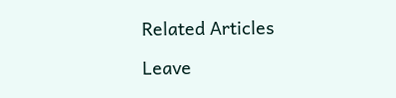Related Articles

Leave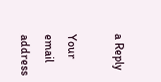a Reply

Your email address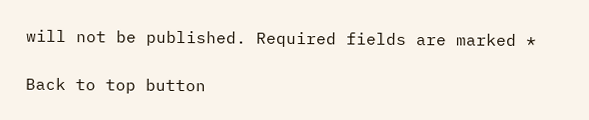will not be published. Required fields are marked *

Back to top button